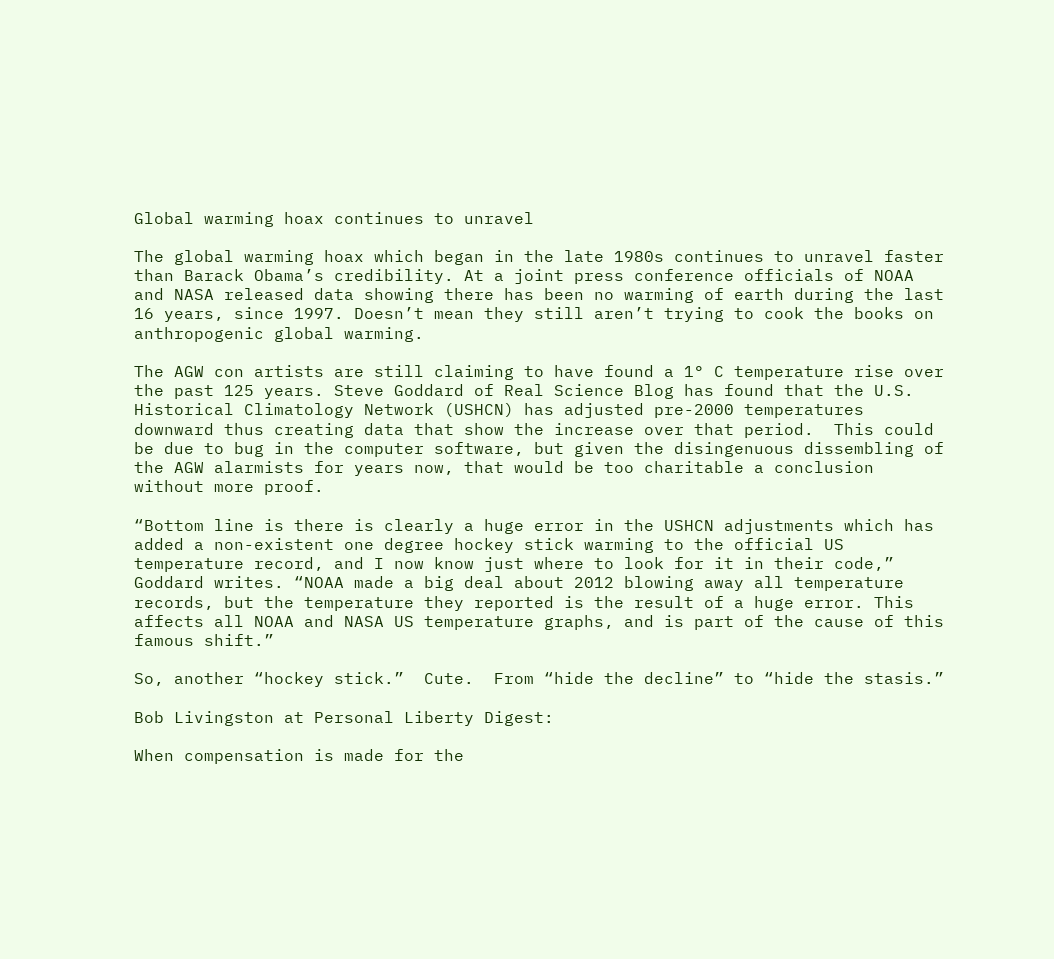Global warming hoax continues to unravel

The global warming hoax which began in the late 1980s continues to unravel faster than Barack Obama’s credibility. At a joint press conference officials of NOAA and NASA released data showing there has been no warming of earth during the last 16 years, since 1997. Doesn’t mean they still aren’t trying to cook the books on anthropogenic global warming.

The AGW con artists are still claiming to have found a 1° C temperature rise over the past 125 years. Steve Goddard of Real Science Blog has found that the U.S. Historical Climatology Network (USHCN) has adjusted pre-2000 temperatures downward thus creating data that show the increase over that period.  This could be due to bug in the computer software, but given the disingenuous dissembling of the AGW alarmists for years now, that would be too charitable a conclusion without more proof.

“Bottom line is there is clearly a huge error in the USHCN adjustments which has added a non-existent one degree hockey stick warming to the official US temperature record, and I now know just where to look for it in their code,” Goddard writes. “NOAA made a big deal about 2012 blowing away all temperature records, but the temperature they reported is the result of a huge error. This affects all NOAA and NASA US temperature graphs, and is part of the cause of this famous shift.”

So, another “hockey stick.”  Cute.  From “hide the decline” to “hide the stasis.”

Bob Livingston at Personal Liberty Digest:

When compensation is made for the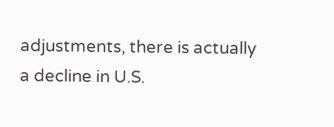adjustments, there is actually a decline in U.S.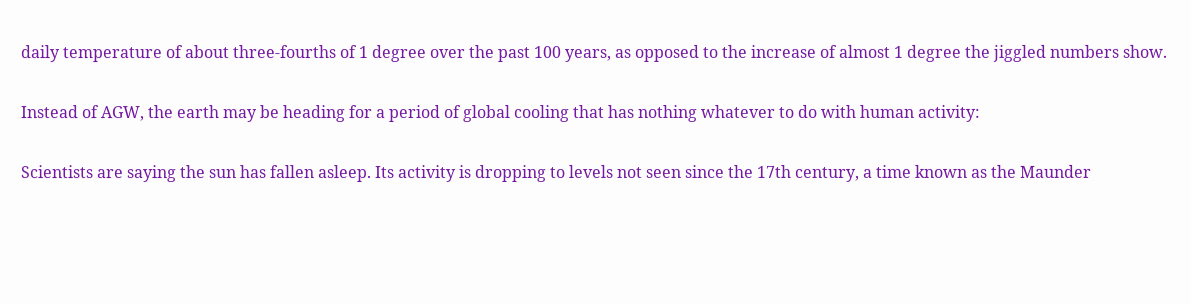daily temperature of about three-fourths of 1 degree over the past 100 years, as opposed to the increase of almost 1 degree the jiggled numbers show.

Instead of AGW, the earth may be heading for a period of global cooling that has nothing whatever to do with human activity:

Scientists are saying the sun has fallen asleep. Its activity is dropping to levels not seen since the 17th century, a time known as the Maunder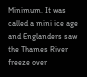Minimum. It was called a mini ice age and Englanders saw the Thames River freeze over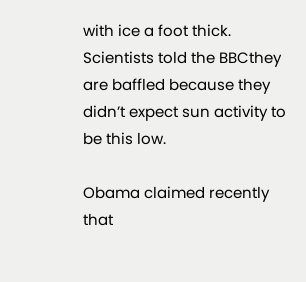with ice a foot thick. Scientists told the BBCthey are baffled because they didn’t expect sun activity to be this low.

Obama claimed recently that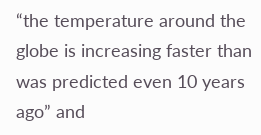“the temperature around the globe is increasing faster than was predicted even 10 years ago” and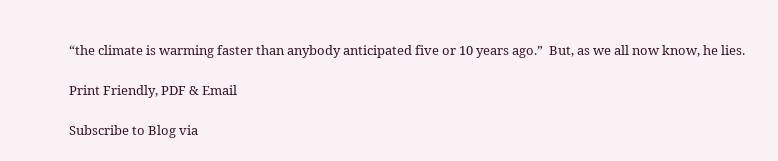“the climate is warming faster than anybody anticipated five or 10 years ago.”  But, as we all now know, he lies.

Print Friendly, PDF & Email

Subscribe to Blog via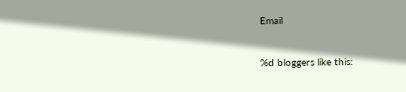Email


%d bloggers like this: